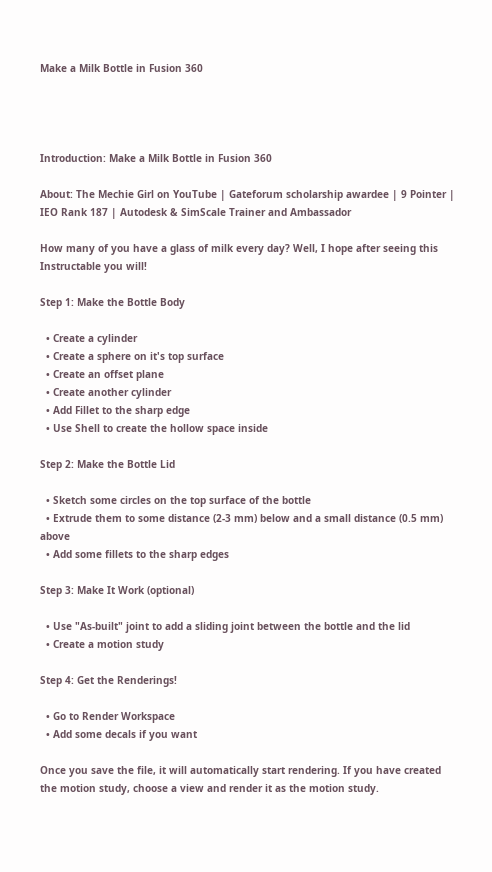Make a Milk Bottle in Fusion 360




Introduction: Make a Milk Bottle in Fusion 360

About: The Mechie Girl on YouTube | Gateforum scholarship awardee | 9 Pointer | IEO Rank 187 | Autodesk & SimScale Trainer and Ambassador

How many of you have a glass of milk every day? Well, I hope after seeing this Instructable you will!

Step 1: Make the Bottle Body

  • Create a cylinder
  • Create a sphere on it's top surface
  • Create an offset plane
  • Create another cylinder
  • Add Fillet to the sharp edge
  • Use Shell to create the hollow space inside

Step 2: Make the Bottle Lid

  • Sketch some circles on the top surface of the bottle
  • Extrude them to some distance (2-3 mm) below and a small distance (0.5 mm) above
  • Add some fillets to the sharp edges

Step 3: Make It Work (optional)

  • Use "As-built" joint to add a sliding joint between the bottle and the lid
  • Create a motion study

Step 4: Get the Renderings!

  • Go to Render Workspace
  • Add some decals if you want

Once you save the file, it will automatically start rendering. If you have created the motion study, choose a view and render it as the motion study.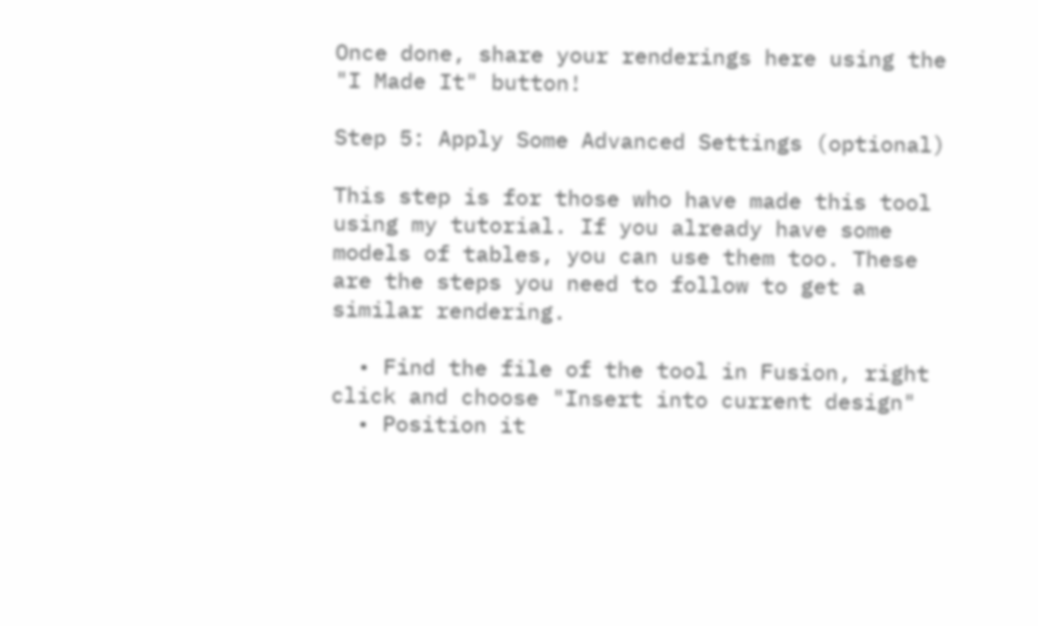Once done, share your renderings here using the "I Made It" button!

Step 5: Apply Some Advanced Settings (optional)

This step is for those who have made this tool using my tutorial. If you already have some models of tables, you can use them too. These are the steps you need to follow to get a similar rendering.

  • Find the file of the tool in Fusion, right click and choose "Insert into current design"
  • Position it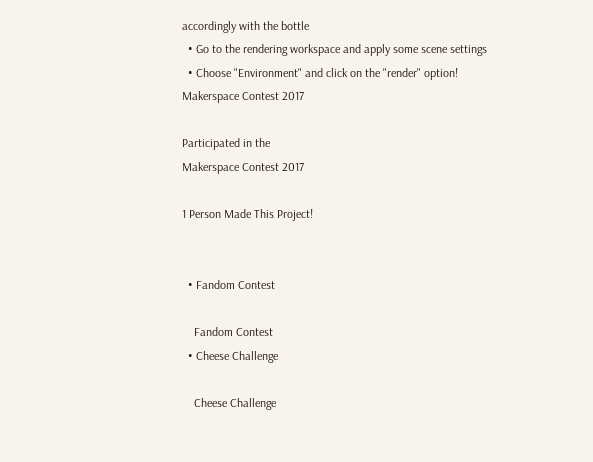accordingly with the bottle
  • Go to the rendering workspace and apply some scene settings
  • Choose "Environment" and click on the "render" option!
Makerspace Contest 2017

Participated in the
Makerspace Contest 2017

1 Person Made This Project!


  • Fandom Contest

    Fandom Contest
  • Cheese Challenge

    Cheese Challenge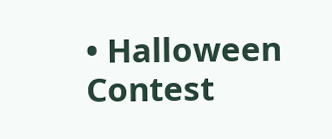• Halloween Contest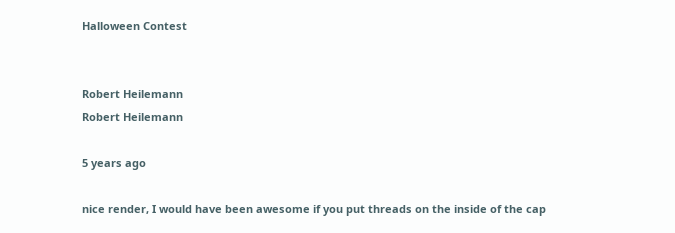Halloween Contest


Robert Heilemann
Robert Heilemann

5 years ago

nice render, I would have been awesome if you put threads on the inside of the cap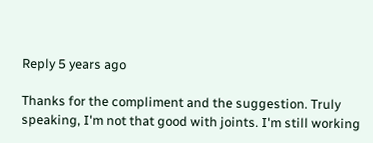Reply 5 years ago

Thanks for the compliment and the suggestion. Truly speaking, I'm not that good with joints. I'm still working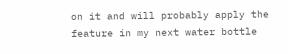on it and will probably apply the feature in my next water bottle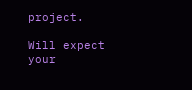project.

Will expect your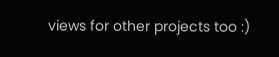views for other projects too :)